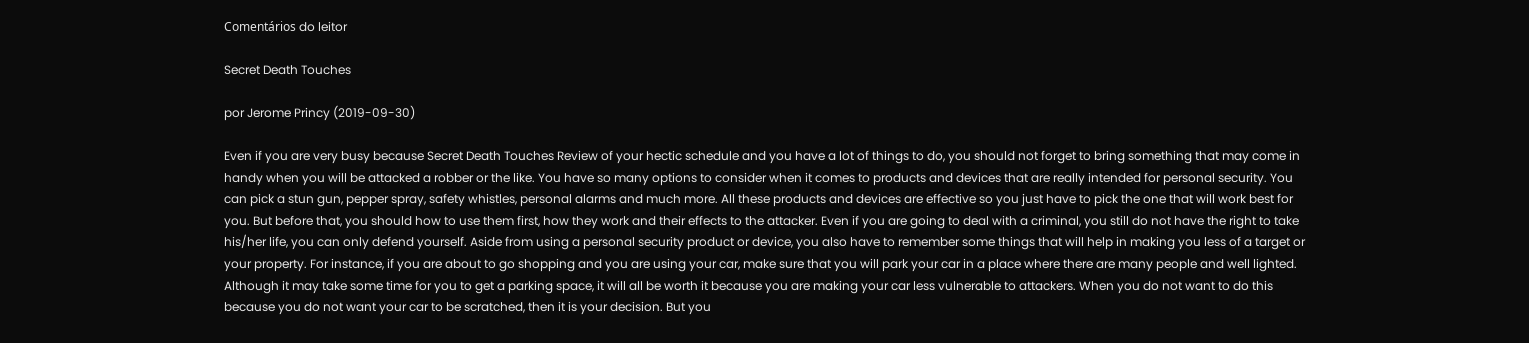Comentários do leitor

Secret Death Touches

por Jerome Princy (2019-09-30)

Even if you are very busy because Secret Death Touches Review of your hectic schedule and you have a lot of things to do, you should not forget to bring something that may come in handy when you will be attacked a robber or the like. You have so many options to consider when it comes to products and devices that are really intended for personal security. You can pick a stun gun, pepper spray, safety whistles, personal alarms and much more. All these products and devices are effective so you just have to pick the one that will work best for you. But before that, you should how to use them first, how they work and their effects to the attacker. Even if you are going to deal with a criminal, you still do not have the right to take his/her life, you can only defend yourself. Aside from using a personal security product or device, you also have to remember some things that will help in making you less of a target or your property. For instance, if you are about to go shopping and you are using your car, make sure that you will park your car in a place where there are many people and well lighted. Although it may take some time for you to get a parking space, it will all be worth it because you are making your car less vulnerable to attackers. When you do not want to do this because you do not want your car to be scratched, then it is your decision. But you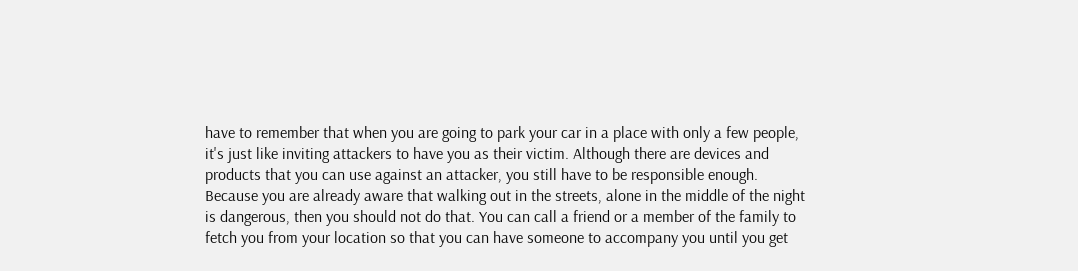have to remember that when you are going to park your car in a place with only a few people, it's just like inviting attackers to have you as their victim. Although there are devices and products that you can use against an attacker, you still have to be responsible enough. Because you are already aware that walking out in the streets, alone in the middle of the night is dangerous, then you should not do that. You can call a friend or a member of the family to fetch you from your location so that you can have someone to accompany you until you get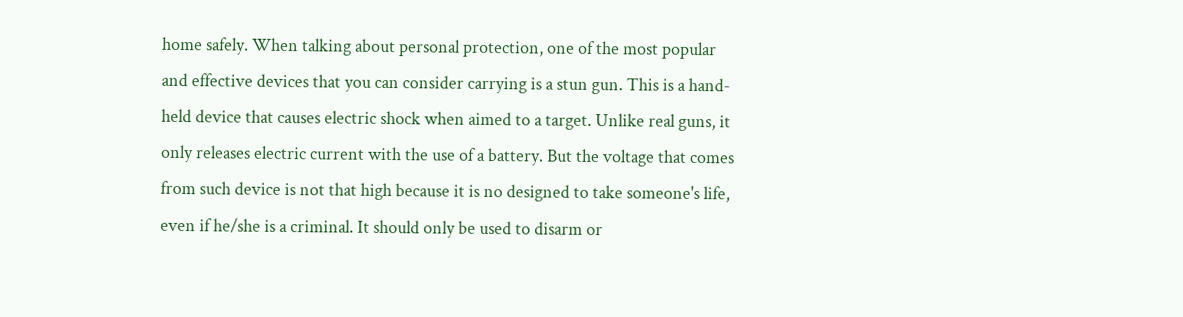home safely. When talking about personal protection, one of the most popular and effective devices that you can consider carrying is a stun gun. This is a hand-held device that causes electric shock when aimed to a target. Unlike real guns, it only releases electric current with the use of a battery. But the voltage that comes from such device is not that high because it is no designed to take someone's life, even if he/she is a criminal. It should only be used to disarm or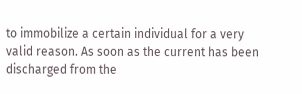to immobilize a certain individual for a very valid reason. As soon as the current has been discharged from the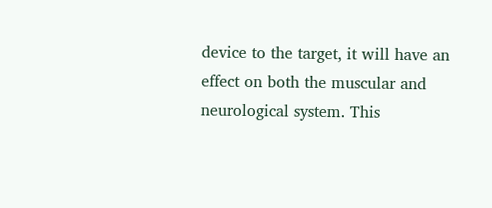device to the target, it will have an effect on both the muscular and neurological system. This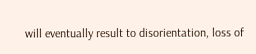will eventually result to disorientation, loss of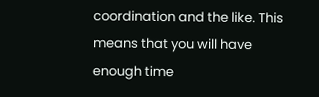coordination and the like. This means that you will have enough time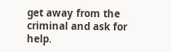get away from the criminal and ask for help.